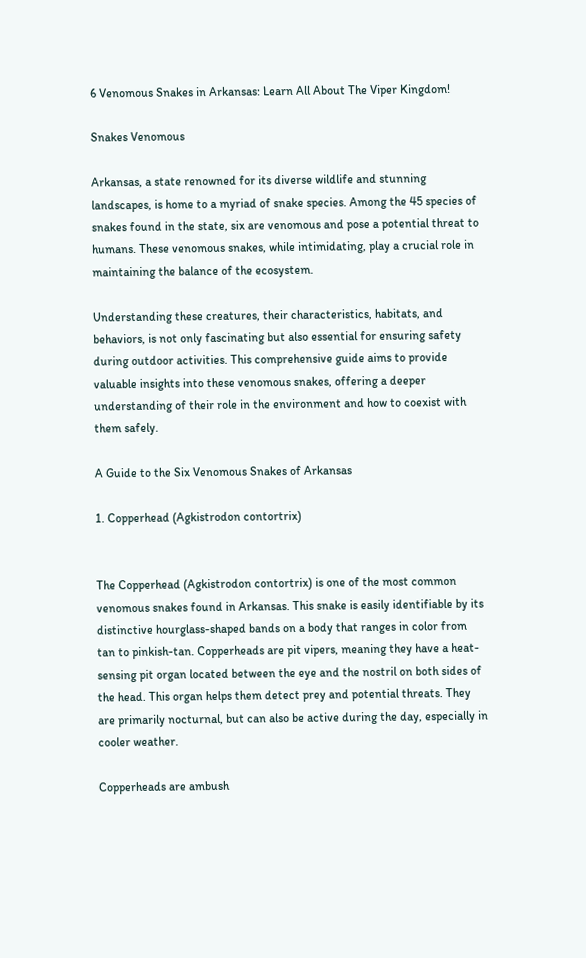6 Venomous Snakes in Arkansas: Learn All About The Viper Kingdom!

Snakes Venomous

Arkansas, a state renowned for its diverse wildlife and stunning landscapes, is home to a myriad of snake species. Among the 45 species of snakes found in the state, six are venomous and pose a potential threat to humans. These venomous snakes, while intimidating, play a crucial role in maintaining the balance of the ecosystem.

Understanding these creatures, their characteristics, habitats, and behaviors, is not only fascinating but also essential for ensuring safety during outdoor activities. This comprehensive guide aims to provide valuable insights into these venomous snakes, offering a deeper understanding of their role in the environment and how to coexist with them safely.

A Guide to the Six Venomous Snakes of Arkansas

1. Copperhead (Agkistrodon contortrix)


The Copperhead (Agkistrodon contortrix) is one of the most common venomous snakes found in Arkansas. This snake is easily identifiable by its distinctive hourglass-shaped bands on a body that ranges in color from tan to pinkish-tan. Copperheads are pit vipers, meaning they have a heat-sensing pit organ located between the eye and the nostril on both sides of the head. This organ helps them detect prey and potential threats. They are primarily nocturnal, but can also be active during the day, especially in cooler weather.

Copperheads are ambush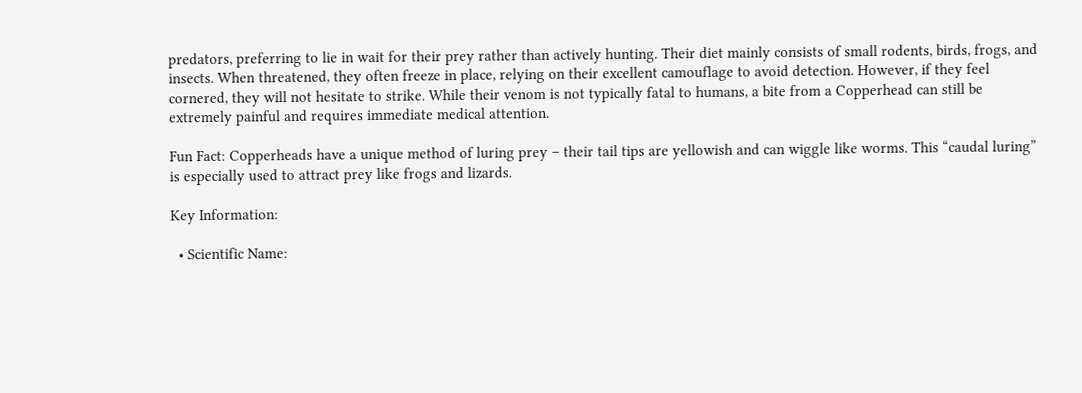predators, preferring to lie in wait for their prey rather than actively hunting. Their diet mainly consists of small rodents, birds, frogs, and insects. When threatened, they often freeze in place, relying on their excellent camouflage to avoid detection. However, if they feel cornered, they will not hesitate to strike. While their venom is not typically fatal to humans, a bite from a Copperhead can still be extremely painful and requires immediate medical attention.

Fun Fact: Copperheads have a unique method of luring prey – their tail tips are yellowish and can wiggle like worms. This “caudal luring” is especially used to attract prey like frogs and lizards.

Key Information:

  • Scientific Name: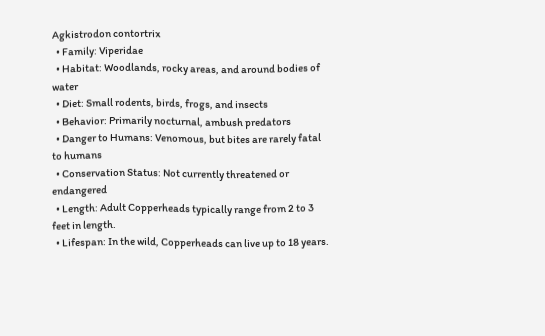Agkistrodon contortrix
  • Family: Viperidae
  • Habitat: Woodlands, rocky areas, and around bodies of water
  • Diet: Small rodents, birds, frogs, and insects
  • Behavior: Primarily nocturnal, ambush predators
  • Danger to Humans: Venomous, but bites are rarely fatal to humans
  • Conservation Status: Not currently threatened or endangered
  • Length: Adult Copperheads typically range from 2 to 3 feet in length.
  • Lifespan: In the wild, Copperheads can live up to 18 years.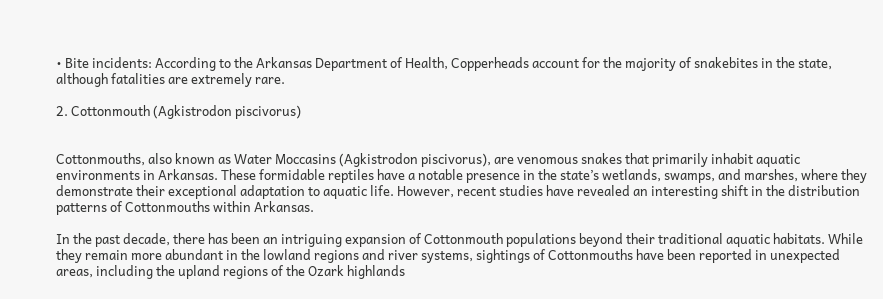• Bite incidents: According to the Arkansas Department of Health, Copperheads account for the majority of snakebites in the state, although fatalities are extremely rare.

2. Cottonmouth (Agkistrodon piscivorus)


Cottonmouths, also known as Water Moccasins (Agkistrodon piscivorus), are venomous snakes that primarily inhabit aquatic environments in Arkansas. These formidable reptiles have a notable presence in the state’s wetlands, swamps, and marshes, where they demonstrate their exceptional adaptation to aquatic life. However, recent studies have revealed an interesting shift in the distribution patterns of Cottonmouths within Arkansas.

In the past decade, there has been an intriguing expansion of Cottonmouth populations beyond their traditional aquatic habitats. While they remain more abundant in the lowland regions and river systems, sightings of Cottonmouths have been reported in unexpected areas, including the upland regions of the Ozark highlands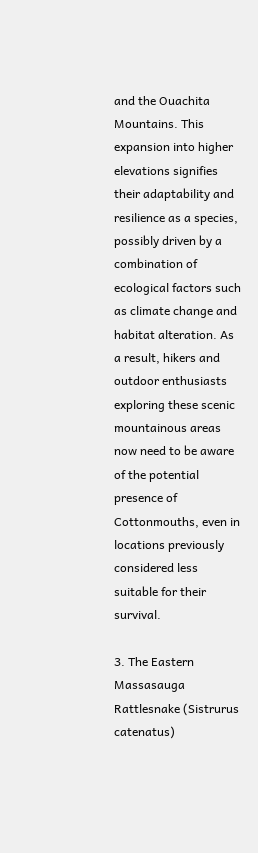and the Ouachita Mountains. This expansion into higher elevations signifies their adaptability and resilience as a species, possibly driven by a combination of ecological factors such as climate change and habitat alteration. As a result, hikers and outdoor enthusiasts exploring these scenic mountainous areas now need to be aware of the potential presence of Cottonmouths, even in locations previously considered less suitable for their survival.

3. The Eastern Massasauga Rattlesnake (Sistrurus catenatus)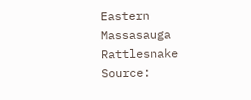Eastern Massasauga Rattlesnake
Source: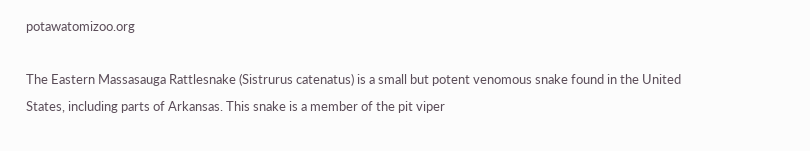potawatomizoo.org

The Eastern Massasauga Rattlesnake (Sistrurus catenatus) is a small but potent venomous snake found in the United States, including parts of Arkansas. This snake is a member of the pit viper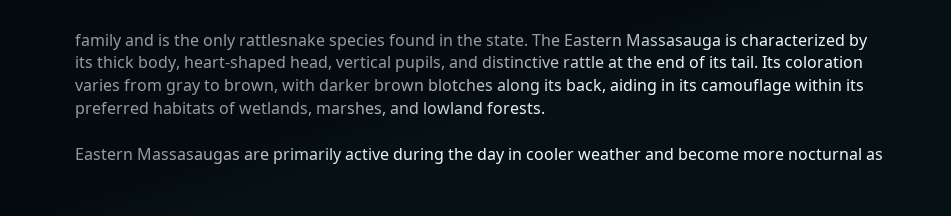family and is the only rattlesnake species found in the state. The Eastern Massasauga is characterized by its thick body, heart-shaped head, vertical pupils, and distinctive rattle at the end of its tail. Its coloration varies from gray to brown, with darker brown blotches along its back, aiding in its camouflage within its preferred habitats of wetlands, marshes, and lowland forests.

Eastern Massasaugas are primarily active during the day in cooler weather and become more nocturnal as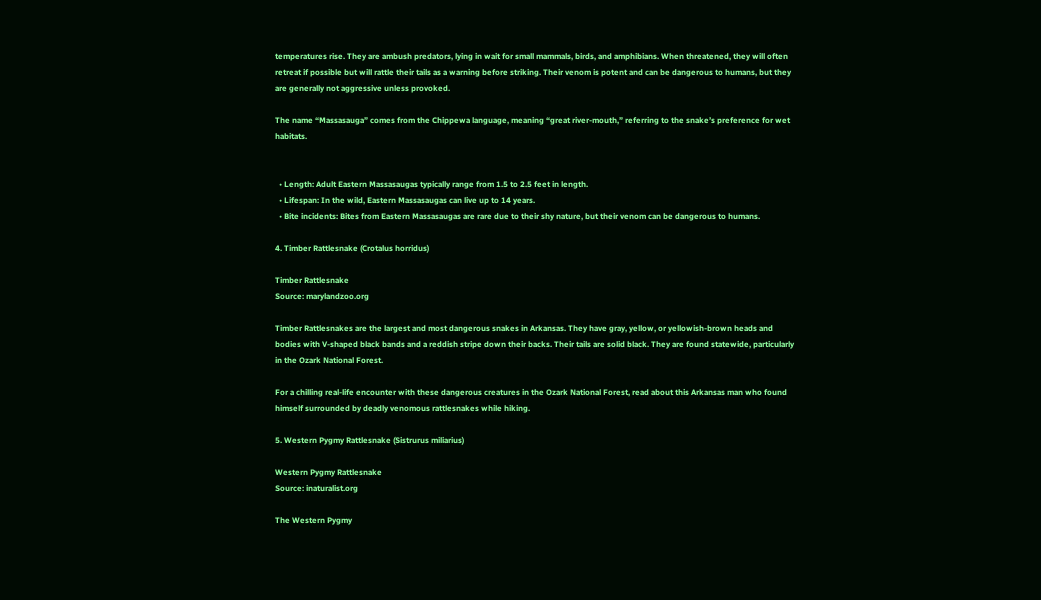temperatures rise. They are ambush predators, lying in wait for small mammals, birds, and amphibians. When threatened, they will often retreat if possible but will rattle their tails as a warning before striking. Their venom is potent and can be dangerous to humans, but they are generally not aggressive unless provoked.

The name “Massasauga” comes from the Chippewa language, meaning “great river-mouth,” referring to the snake’s preference for wet habitats.


  • Length: Adult Eastern Massasaugas typically range from 1.5 to 2.5 feet in length.
  • Lifespan: In the wild, Eastern Massasaugas can live up to 14 years.
  • Bite incidents: Bites from Eastern Massasaugas are rare due to their shy nature, but their venom can be dangerous to humans.

4. Timber Rattlesnake (Crotalus horridus)

Timber Rattlesnake
Source: marylandzoo.org

Timber Rattlesnakes are the largest and most dangerous snakes in Arkansas. They have gray, yellow, or yellowish-brown heads and bodies with V-shaped black bands and a reddish stripe down their backs. Their tails are solid black. They are found statewide, particularly in the Ozark National Forest.

For a chilling real-life encounter with these dangerous creatures in the Ozark National Forest, read about this Arkansas man who found himself surrounded by deadly venomous rattlesnakes while hiking.

5. Western Pygmy Rattlesnake (Sistrurus miliarius)

Western Pygmy Rattlesnake
Source: inaturalist.org

The Western Pygmy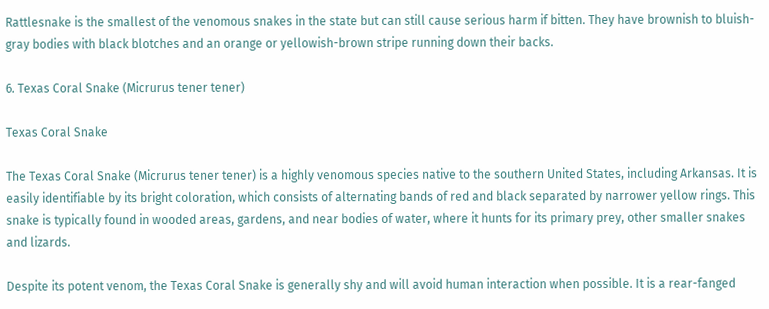Rattlesnake is the smallest of the venomous snakes in the state but can still cause serious harm if bitten. They have brownish to bluish-gray bodies with black blotches and an orange or yellowish-brown stripe running down their backs.

6. Texas Coral Snake (Micrurus tener tener)

Texas Coral Snake

The Texas Coral Snake (Micrurus tener tener) is a highly venomous species native to the southern United States, including Arkansas. It is easily identifiable by its bright coloration, which consists of alternating bands of red and black separated by narrower yellow rings. This snake is typically found in wooded areas, gardens, and near bodies of water, where it hunts for its primary prey, other smaller snakes and lizards.

Despite its potent venom, the Texas Coral Snake is generally shy and will avoid human interaction when possible. It is a rear-fanged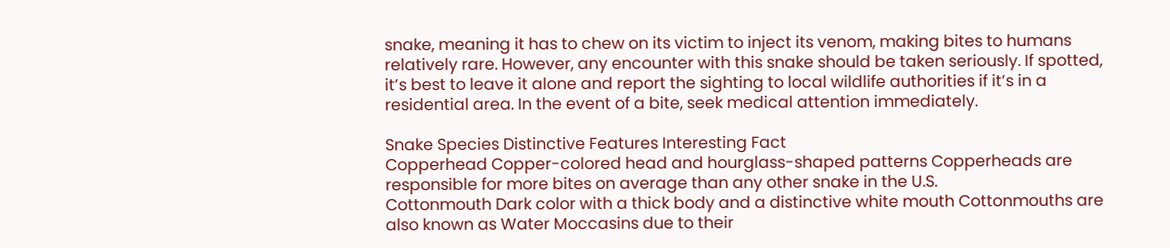snake, meaning it has to chew on its victim to inject its venom, making bites to humans relatively rare. However, any encounter with this snake should be taken seriously. If spotted, it’s best to leave it alone and report the sighting to local wildlife authorities if it’s in a residential area. In the event of a bite, seek medical attention immediately.

Snake Species Distinctive Features Interesting Fact
Copperhead Copper-colored head and hourglass-shaped patterns Copperheads are responsible for more bites on average than any other snake in the U.S.
Cottonmouth Dark color with a thick body and a distinctive white mouth Cottonmouths are also known as Water Moccasins due to their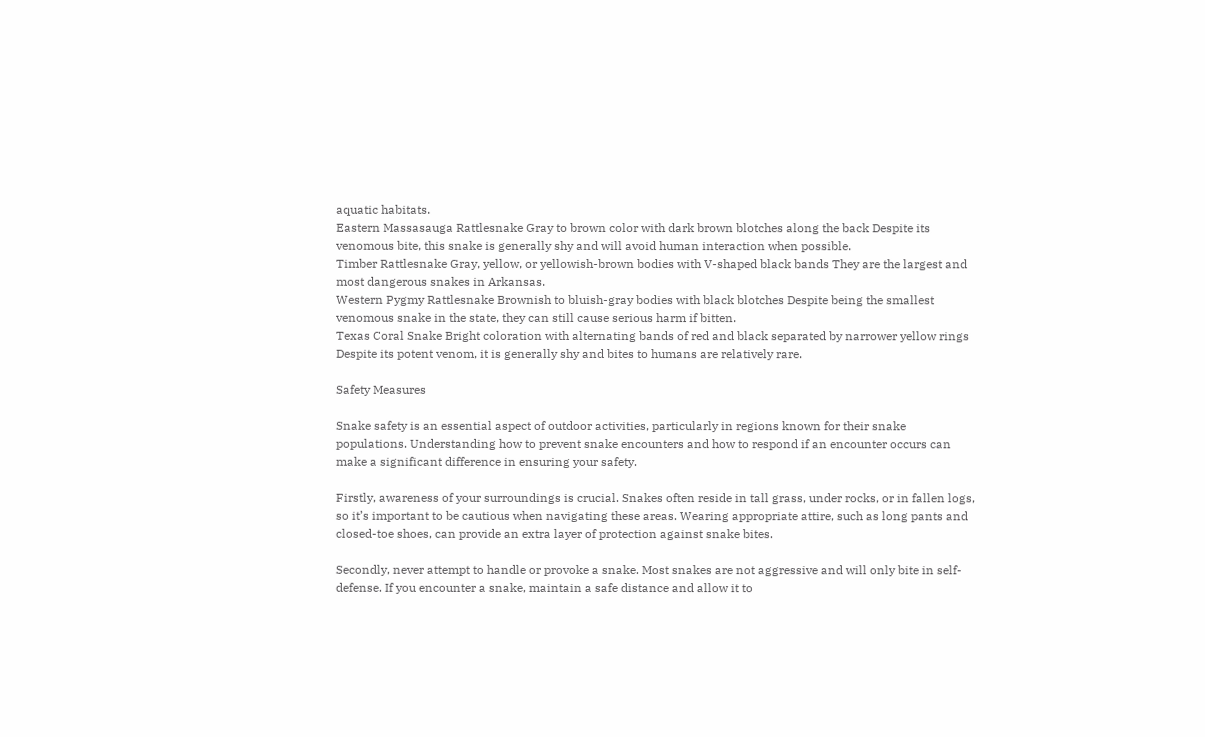aquatic habitats.
Eastern Massasauga Rattlesnake Gray to brown color with dark brown blotches along the back Despite its venomous bite, this snake is generally shy and will avoid human interaction when possible.
Timber Rattlesnake Gray, yellow, or yellowish-brown bodies with V-shaped black bands They are the largest and most dangerous snakes in Arkansas.
Western Pygmy Rattlesnake Brownish to bluish-gray bodies with black blotches Despite being the smallest venomous snake in the state, they can still cause serious harm if bitten.
Texas Coral Snake Bright coloration with alternating bands of red and black separated by narrower yellow rings Despite its potent venom, it is generally shy and bites to humans are relatively rare.

Safety Measures

Snake safety is an essential aspect of outdoor activities, particularly in regions known for their snake populations. Understanding how to prevent snake encounters and how to respond if an encounter occurs can make a significant difference in ensuring your safety.

Firstly, awareness of your surroundings is crucial. Snakes often reside in tall grass, under rocks, or in fallen logs, so it’s important to be cautious when navigating these areas. Wearing appropriate attire, such as long pants and closed-toe shoes, can provide an extra layer of protection against snake bites.

Secondly, never attempt to handle or provoke a snake. Most snakes are not aggressive and will only bite in self-defense. If you encounter a snake, maintain a safe distance and allow it to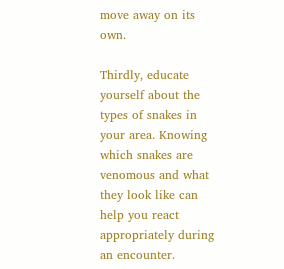move away on its own.

Thirdly, educate yourself about the types of snakes in your area. Knowing which snakes are venomous and what they look like can help you react appropriately during an encounter.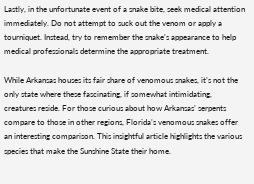Lastly, in the unfortunate event of a snake bite, seek medical attention immediately. Do not attempt to suck out the venom or apply a tourniquet. Instead, try to remember the snake’s appearance to help medical professionals determine the appropriate treatment.

While Arkansas houses its fair share of venomous snakes, it’s not the only state where these fascinating, if somewhat intimidating, creatures reside. For those curious about how Arkansas’ serpents compare to those in other regions, Florida’s venomous snakes offer an interesting comparison. This insightful article highlights the various species that make the Sunshine State their home.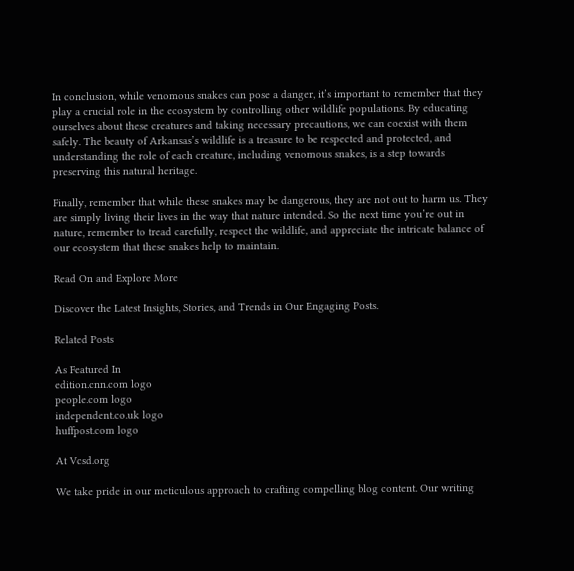In conclusion, while venomous snakes can pose a danger, it’s important to remember that they play a crucial role in the ecosystem by controlling other wildlife populations. By educating ourselves about these creatures and taking necessary precautions, we can coexist with them safely. The beauty of Arkansas’s wildlife is a treasure to be respected and protected, and understanding the role of each creature, including venomous snakes, is a step towards preserving this natural heritage.

Finally, remember that while these snakes may be dangerous, they are not out to harm us. They are simply living their lives in the way that nature intended. So the next time you’re out in nature, remember to tread carefully, respect the wildlife, and appreciate the intricate balance of our ecosystem that these snakes help to maintain.

Read On and Explore More

Discover the Latest Insights, Stories, and Trends in Our Engaging Posts.

Related Posts

As Featured In
edition.cnn.com logo
people.com logo
independent.co.uk logo
huffpost.com logo

At Vcsd.org

We take pride in our meticulous approach to crafting compelling blog content. Our writing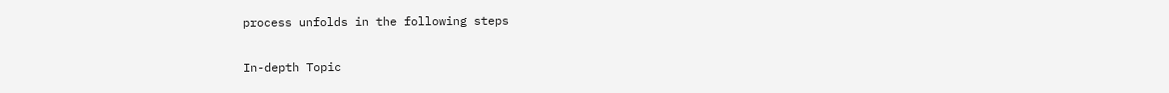process unfolds in the following steps

In-depth Topic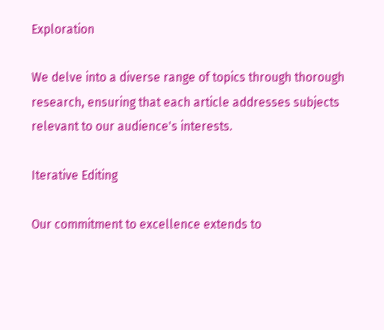Exploration

We delve into a diverse range of topics through thorough research, ensuring that each article addresses subjects relevant to our audience's interests.

Iterative Editing

Our commitment to excellence extends to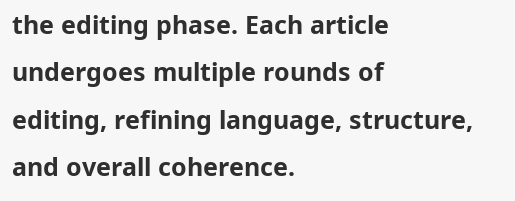the editing phase. Each article undergoes multiple rounds of editing, refining language, structure, and overall coherence.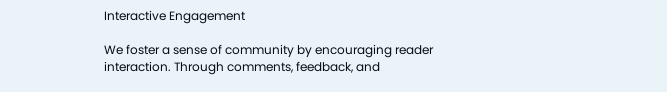Interactive Engagement

We foster a sense of community by encouraging reader interaction. Through comments, feedback, and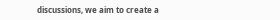discussions, we aim to create a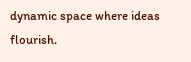dynamic space where ideas flourish.